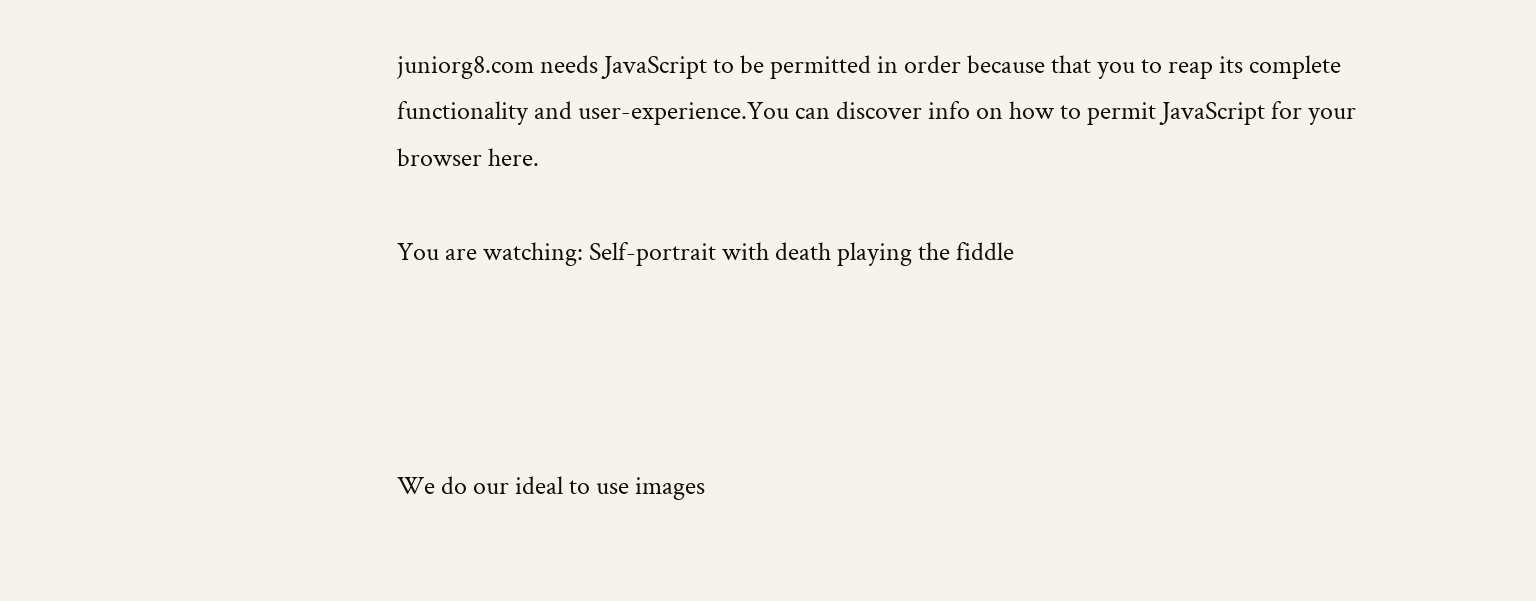juniorg8.com needs JavaScript to be permitted in order because that you to reap its complete functionality and user-experience.You can discover info on how to permit JavaScript for your browser here.

You are watching: Self-portrait with death playing the fiddle




We do our ideal to use images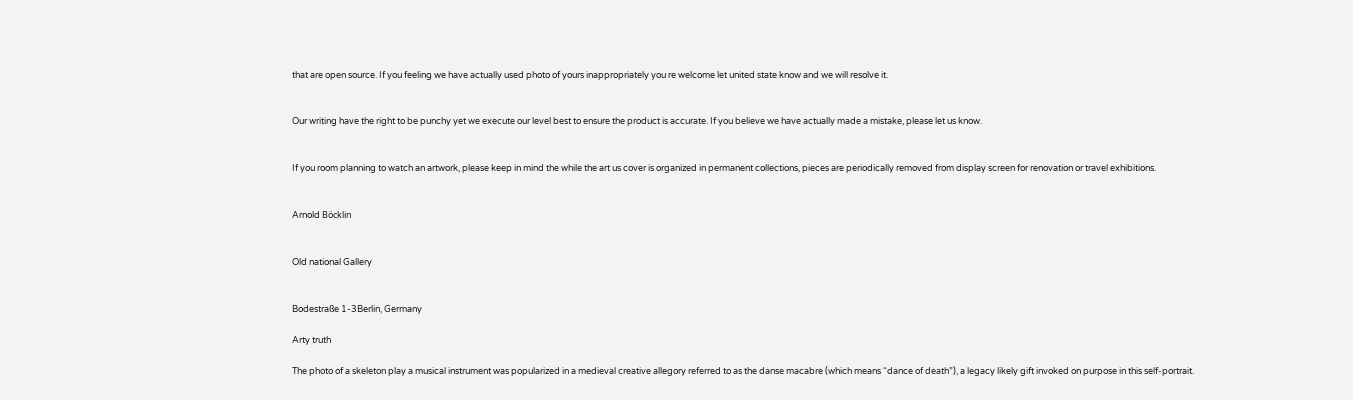that are open source. If you feeling we have actually used photo of yours inappropriately you re welcome let united state know and we will resolve it.


Our writing have the right to be punchy yet we execute our level best to ensure the product is accurate. If you believe we have actually made a mistake, please let us know.


If you room planning to watch an artwork, please keep in mind the while the art us cover is organized in permanent collections, pieces are periodically removed from display screen for renovation or travel exhibitions.


Arnold Böcklin


Old national Gallery


Bodestraße 1-3Berlin, Germany

Arty truth

The photo of a skeleton play a musical instrument was popularized in a medieval creative allegory referred to as the danse macabre (which means “dance of death”), a legacy likely gift invoked on purpose in this self-portrait.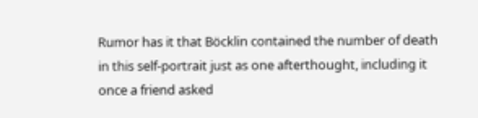Rumor has it that Böcklin contained the number of death in this self-portrait just as one afterthought, including it once a friend asked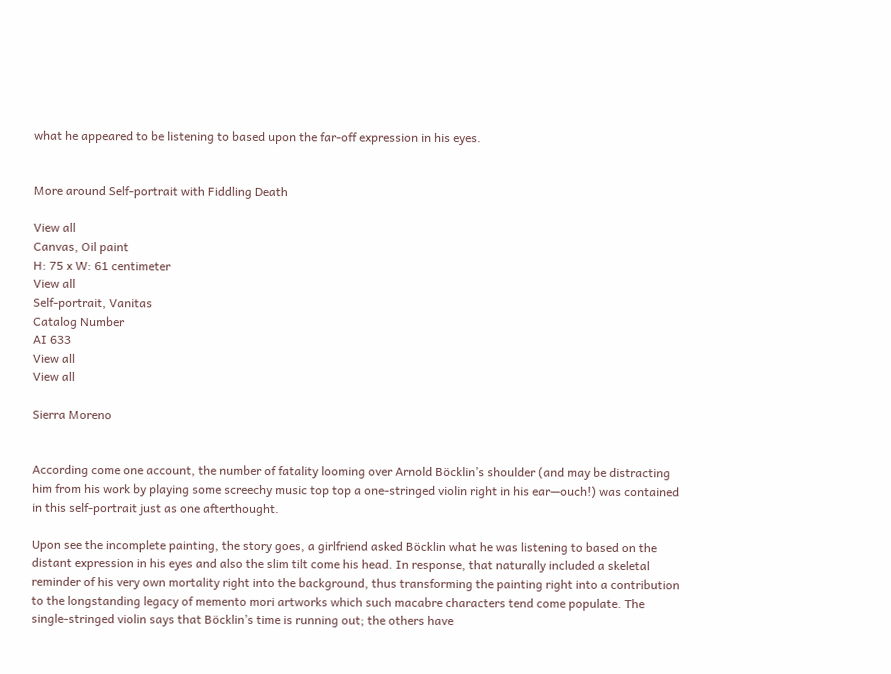what he appeared to be listening to based upon the far-off expression in his eyes.


More around Self-portrait with Fiddling Death

View all
Canvas, Oil paint
H: 75 x W: 61 centimeter
View all
Self-portrait, Vanitas
Catalog Number
AI 633
View all
View all

Sierra Moreno


According come one account, the number of fatality looming over Arnold Böcklin’s shoulder (and may be distracting him from his work by playing some screechy music top top a one-stringed violin right in his ear—ouch!) was contained in this self-portrait just as one afterthought.

Upon see the incomplete painting, the story goes, a girlfriend asked Böcklin what he was listening to based on the distant expression in his eyes and also the slim tilt come his head. In response, that naturally included a skeletal reminder of his very own mortality right into the background, thus transforming the painting right into a contribution to the longstanding legacy of memento mori artworks which such macabre characters tend come populate. The single-stringed violin says that Böcklin’s time is running out; the others have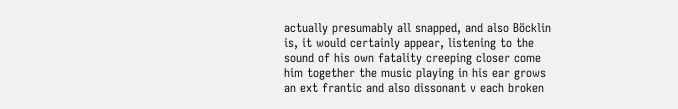actually presumably all snapped, and also Böcklin is, it would certainly appear, listening to the sound of his own fatality creeping closer come him together the music playing in his ear grows an ext frantic and also dissonant v each broken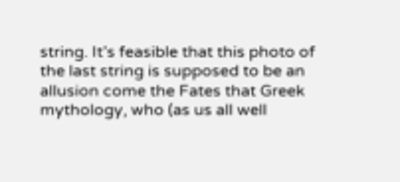string. It’s feasible that this photo of the last string is supposed to be an allusion come the Fates that Greek mythology, who (as us all well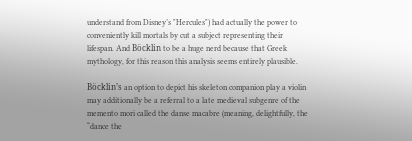understand from Disney’s "Hercules") had actually the power to conveniently kill mortals by cut a subject representing their lifespan. And Böcklin to be a huge nerd because that Greek mythology, for this reason this analysis seems entirely plausible.

Böcklin’s an option to depict his skeleton companion play a violin may additionally be a referral to a late medieval subgenre of the memento mori called the danse macabre (meaning, delightfully, the “dance the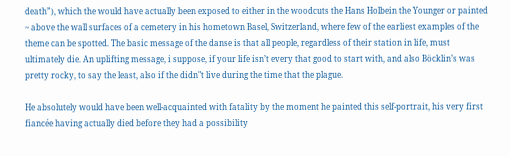death”), which the would have actually been exposed to either in the woodcuts the Hans Holbein the Younger or painted ~ above the wall surfaces of a cemetery in his hometown Basel, Switzerland, where few of the earliest examples of the theme can be spotted. The basic message of the danse is that all people, regardless of their station in life, must ultimately die. An uplifting message, i suppose, if your life isn’t every that good to start with, and also Böcklin’s was pretty rocky, to say the least, also if the didn"t live during the time that the plague.

He absolutely would have been well-acquainted with fatality by the moment he painted this self-portrait, his very first fiancée having actually died before they had a possibility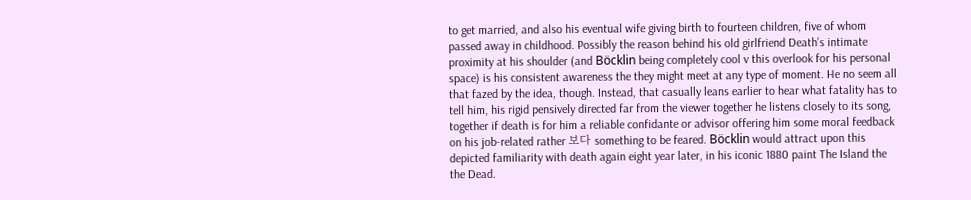to get married, and also his eventual wife giving birth to fourteen children, five of whom passed away in childhood. Possibly the reason behind his old girlfriend Death’s intimate proximity at his shoulder (and Böcklin being completely cool v this overlook for his personal space) is his consistent awareness the they might meet at any type of moment. He no seem all that fazed by the idea, though. Instead, that casually leans earlier to hear what fatality has to tell him, his rigid pensively directed far from the viewer together he listens closely to its song, together if death is for him a reliable confidante or advisor offering him some moral feedback on his job-related rather 보다 something to be feared. Böcklin would attract upon this depicted familiarity with death again eight year later, in his iconic 1880 paint The Island the the Dead.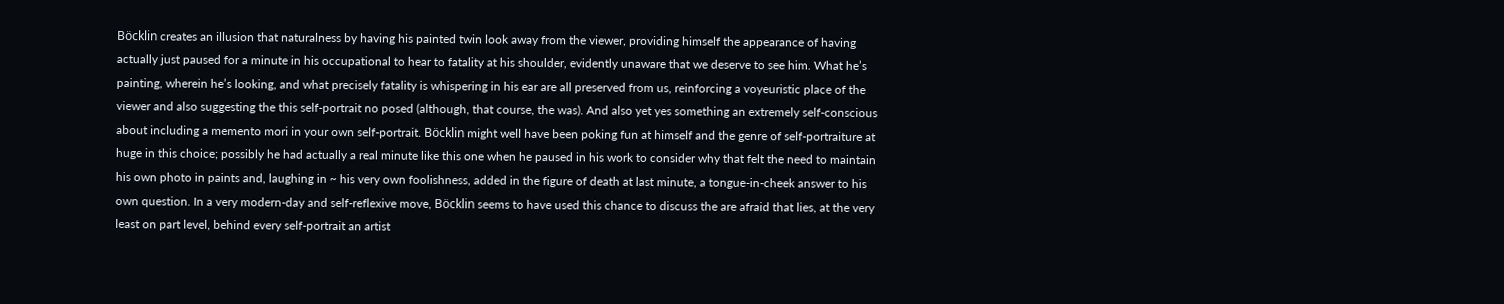Böcklin creates an illusion that naturalness by having his painted twin look away from the viewer, providing himself the appearance of having actually just paused for a minute in his occupational to hear to fatality at his shoulder, evidently unaware that we deserve to see him. What he’s painting, wherein he’s looking, and what precisely fatality is whispering in his ear are all preserved from us, reinforcing a voyeuristic place of the viewer and also suggesting the this self-portrait no posed (although, that course, the was). And also yet yes something an extremely self-conscious about including a memento mori in your own self-portrait. Böcklin might well have been poking fun at himself and the genre of self-portraiture at huge in this choice; possibly he had actually a real minute like this one when he paused in his work to consider why that felt the need to maintain his own photo in paints and, laughing in ~ his very own foolishness, added in the figure of death at last minute, a tongue-in-cheek answer to his own question. In a very modern-day and self-reflexive move, Böcklin seems to have used this chance to discuss the are afraid that lies, at the very least on part level, behind every self-portrait an artist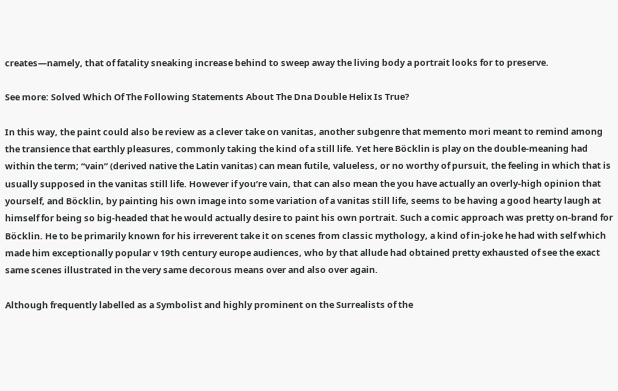creates—namely, that of fatality sneaking increase behind to sweep away the living body a portrait looks for to preserve.

See more: Solved Which Of The Following Statements About The Dna Double Helix Is True?

In this way, the paint could also be review as a clever take on vanitas, another subgenre that memento mori meant to remind among the transience that earthly pleasures, commonly taking the kind of a still life. Yet here Böcklin is play on the double-meaning had within the term; “vain” (derived native the Latin vanitas) can mean futile, valueless, or no worthy of pursuit, the feeling in which that is usually supposed in the vanitas still life. However if you’re vain, that can also mean the you have actually an overly-high opinion that yourself, and Böcklin, by painting his own image into some variation of a vanitas still life, seems to be having a good hearty laugh at himself for being so big-headed that he would actually desire to paint his own portrait. Such a comic approach was pretty on-brand for Böcklin. He to be primarily known for his irreverent take it on scenes from classic mythology, a kind of in-joke he had with self which made him exceptionally popular v 19th century europe audiences, who by that allude had obtained pretty exhausted of see the exact same scenes illustrated in the very same decorous means over and also over again.

Although frequently labelled as a Symbolist and highly prominent on the Surrealists of the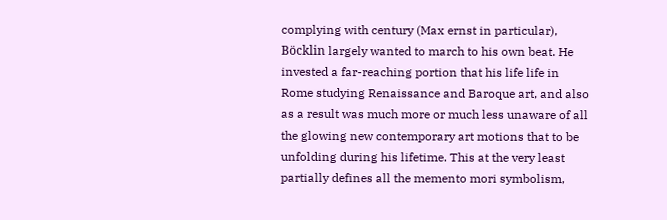complying with century (Max ernst in particular), Böcklin largely wanted to march to his own beat. He invested a far-reaching portion that his life life in Rome studying Renaissance and Baroque art, and also as a result was much more or much less unaware of all the glowing new contemporary art motions that to be unfolding during his lifetime. This at the very least partially defines all the memento mori symbolism,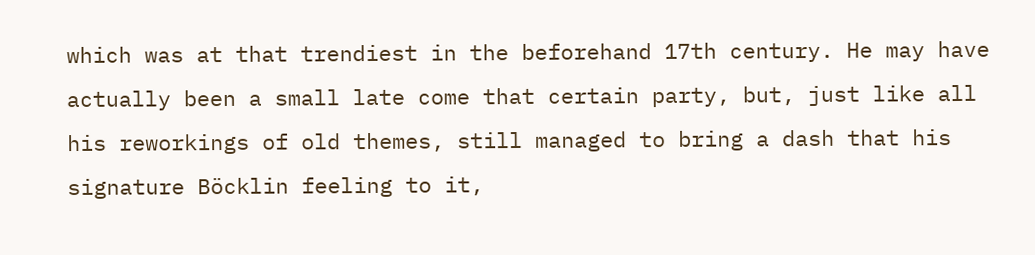which was at that trendiest in the beforehand 17th century. He may have actually been a small late come that certain party, but, just like all his reworkings of old themes, still managed to bring a dash that his signature Böcklin feeling to it,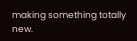making something totally new.